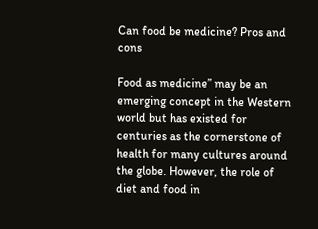Can food be medicine? Pros and cons

Food as medicine” may be an emerging concept in the Western world but has existed for centuries as the cornerstone of health for many cultures around the globe. However, the role of diet and food in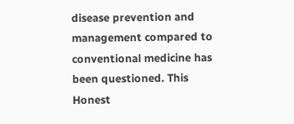disease prevention and management compared to conventional medicine has been questioned. This Honest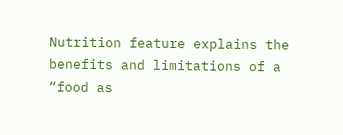Nutrition feature explains the benefits and limitations of a “food as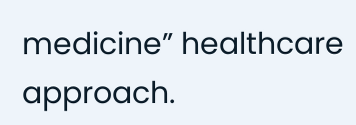medicine” healthcare approach.